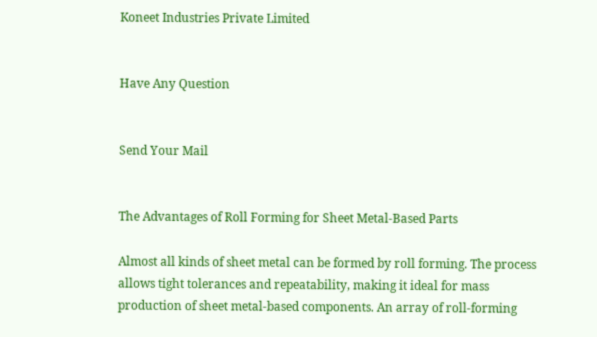Koneet Industries Private Limited


Have Any Question


Send Your Mail


The Advantages of Roll Forming for Sheet Metal-Based Parts

Almost all kinds of sheet metal can be formed by roll forming. The process allows tight tolerances and repeatability, making it ideal for mass production of sheet metal-based components. An array of roll-forming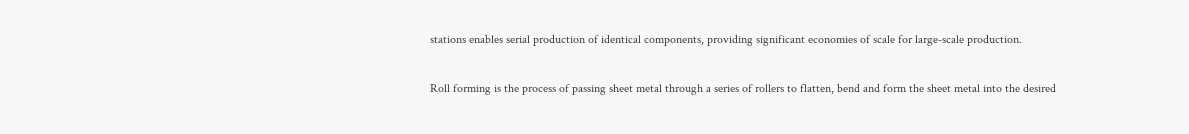stations enables serial production of identical components, providing significant economies of scale for large-scale production.

Roll forming is the process of passing sheet metal through a series of rollers to flatten, bend and form the sheet metal into the desired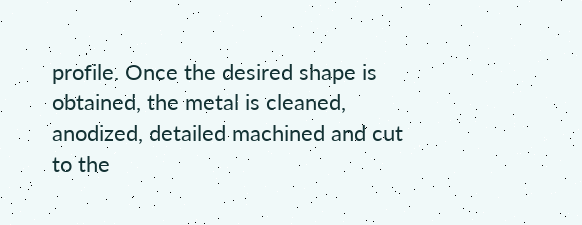profile. Once the desired shape is obtained, the metal is cleaned, anodized, detailed machined and cut to the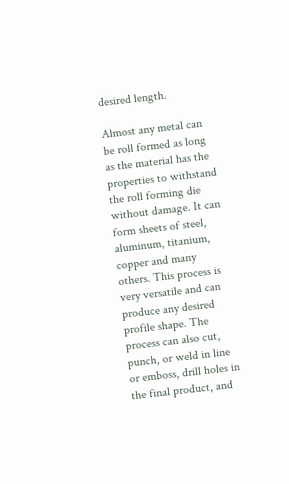desired length.

Almost any metal can be roll formed as long as the material has the properties to withstand the roll forming die without damage. It can form sheets of steel, aluminum, titanium, copper and many others. This process is very versatile and can produce any desired profile shape. The process can also cut, punch, or weld in line or emboss, drill holes in the final product, and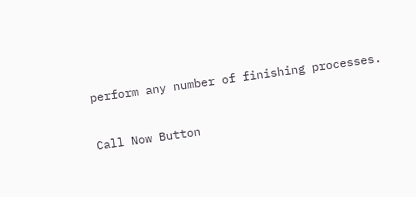perform any number of finishing processes.

Call Now Button